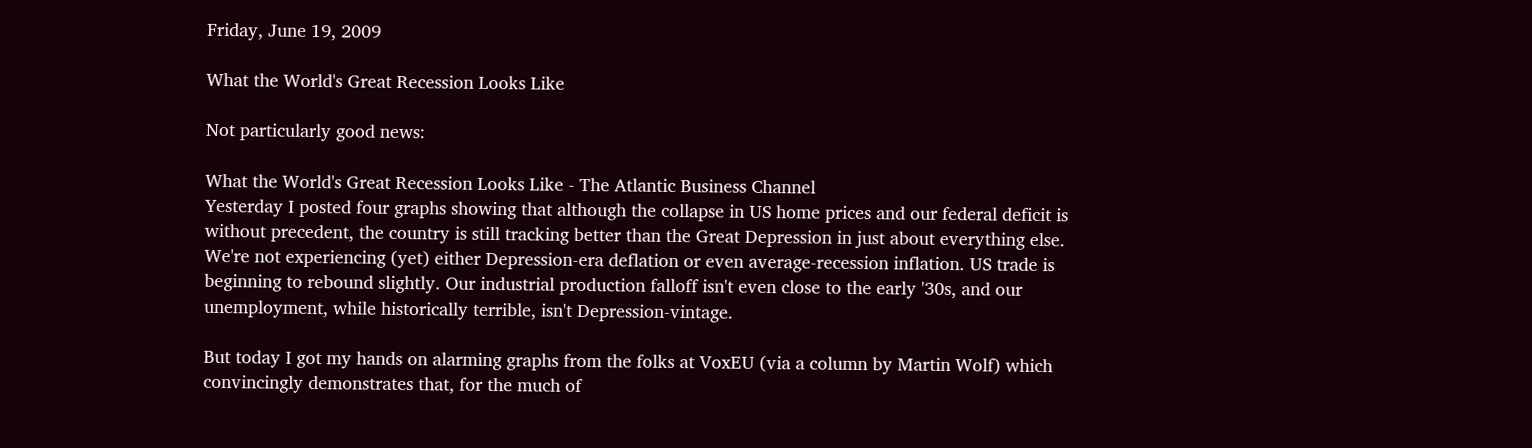Friday, June 19, 2009

What the World's Great Recession Looks Like

Not particularly good news:

What the World's Great Recession Looks Like - The Atlantic Business Channel
Yesterday I posted four graphs showing that although the collapse in US home prices and our federal deficit is without precedent, the country is still tracking better than the Great Depression in just about everything else. We're not experiencing (yet) either Depression-era deflation or even average-recession inflation. US trade is beginning to rebound slightly. Our industrial production falloff isn't even close to the early '30s, and our unemployment, while historically terrible, isn't Depression-vintage.

But today I got my hands on alarming graphs from the folks at VoxEU (via a column by Martin Wolf) which convincingly demonstrates that, for the much of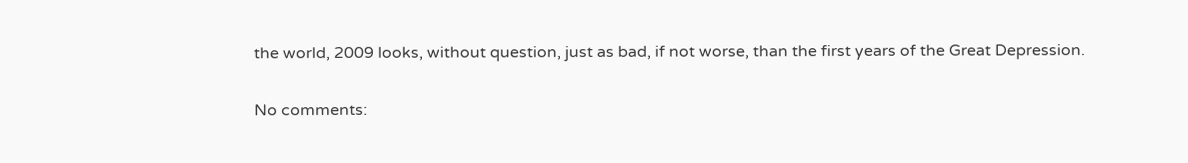the world, 2009 looks, without question, just as bad, if not worse, than the first years of the Great Depression.

No comments: